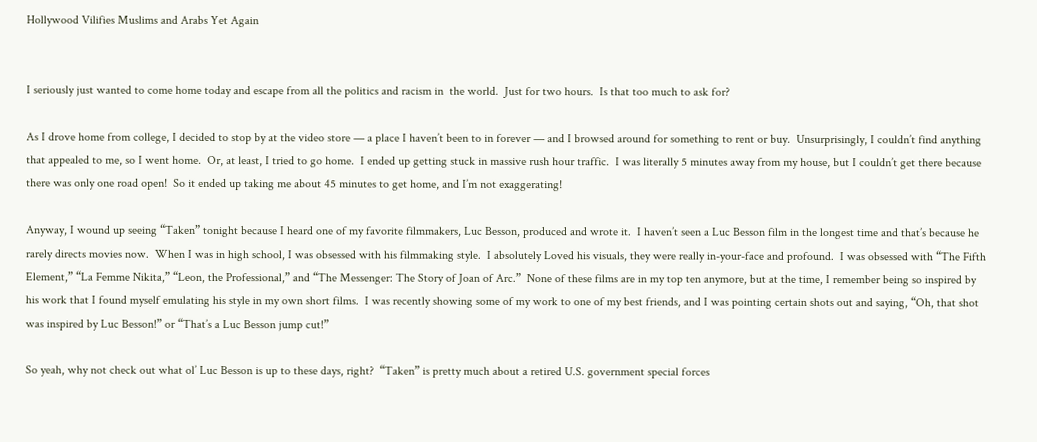Hollywood Vilifies Muslims and Arabs Yet Again


I seriously just wanted to come home today and escape from all the politics and racism in  the world.  Just for two hours.  Is that too much to ask for?

As I drove home from college, I decided to stop by at the video store — a place I haven’t been to in forever — and I browsed around for something to rent or buy.  Unsurprisingly, I couldn’t find anything that appealed to me, so I went home.  Or, at least, I tried to go home.  I ended up getting stuck in massive rush hour traffic.  I was literally 5 minutes away from my house, but I couldn’t get there because there was only one road open!  So it ended up taking me about 45 minutes to get home, and I’m not exaggerating!

Anyway, I wound up seeing “Taken” tonight because I heard one of my favorite filmmakers, Luc Besson, produced and wrote it.  I haven’t seen a Luc Besson film in the longest time and that’s because he rarely directs movies now.  When I was in high school, I was obsessed with his filmmaking style.  I absolutely Loved his visuals, they were really in-your-face and profound.  I was obsessed with “The Fifth Element,” “La Femme Nikita,” “Leon, the Professional,” and “The Messenger: The Story of Joan of Arc.”  None of these films are in my top ten anymore, but at the time, I remember being so inspired by his work that I found myself emulating his style in my own short films.  I was recently showing some of my work to one of my best friends, and I was pointing certain shots out and saying, “Oh, that shot was inspired by Luc Besson!” or “That’s a Luc Besson jump cut!”

So yeah, why not check out what ol’ Luc Besson is up to these days, right?  “Taken” is pretty much about a retired U.S. government special forces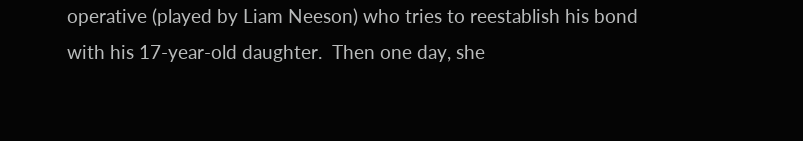operative (played by Liam Neeson) who tries to reestablish his bond with his 17-year-old daughter.  Then one day, she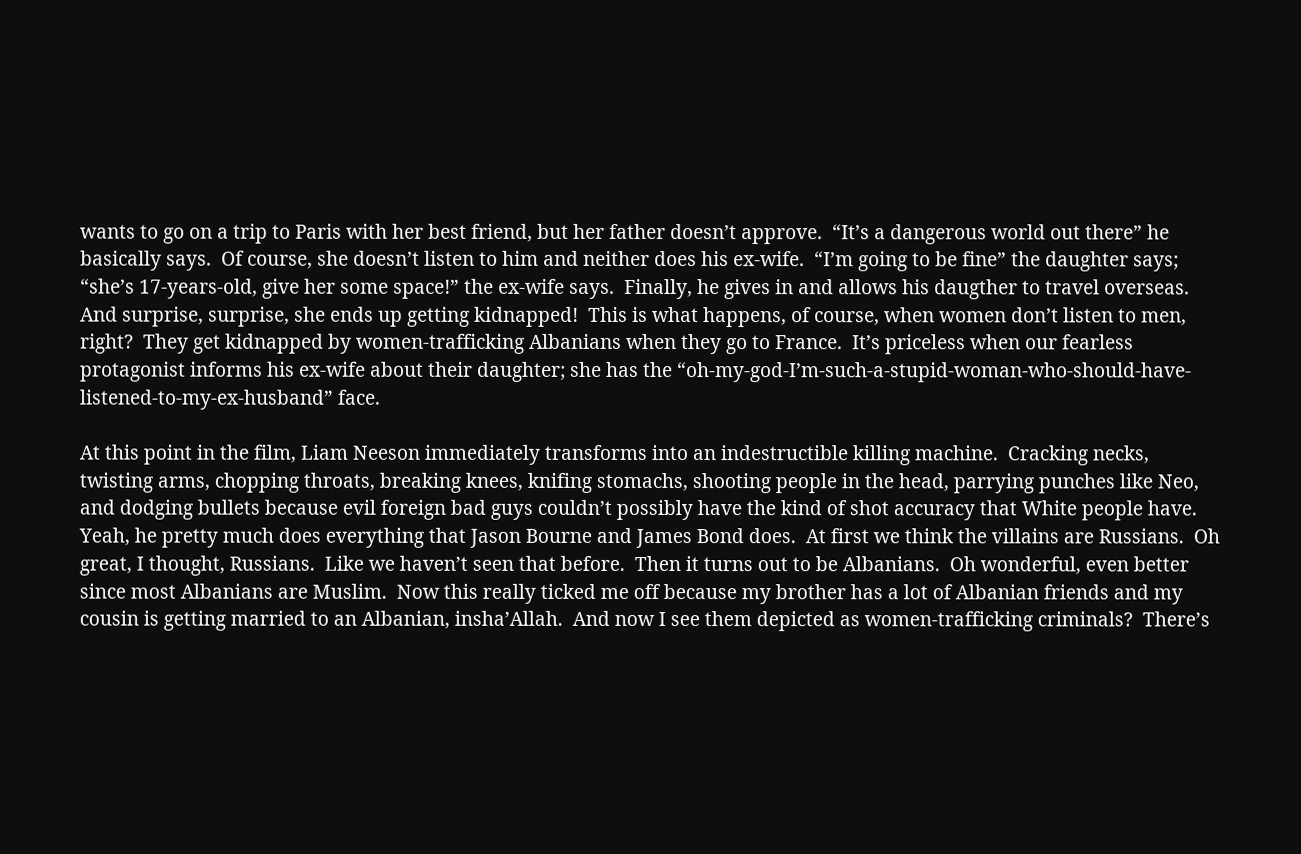wants to go on a trip to Paris with her best friend, but her father doesn’t approve.  “It’s a dangerous world out there” he basically says.  Of course, she doesn’t listen to him and neither does his ex-wife.  “I’m going to be fine” the daughter says; “she’s 17-years-old, give her some space!” the ex-wife says.  Finally, he gives in and allows his daugther to travel overseas.  And surprise, surprise, she ends up getting kidnapped!  This is what happens, of course, when women don’t listen to men, right?  They get kidnapped by women-trafficking Albanians when they go to France.  It’s priceless when our fearless protagonist informs his ex-wife about their daughter; she has the “oh-my-god-I’m-such-a-stupid-woman-who-should-have-listened-to-my-ex-husband” face.

At this point in the film, Liam Neeson immediately transforms into an indestructible killing machine.  Cracking necks, twisting arms, chopping throats, breaking knees, knifing stomachs, shooting people in the head, parrying punches like Neo, and dodging bullets because evil foreign bad guys couldn’t possibly have the kind of shot accuracy that White people have.  Yeah, he pretty much does everything that Jason Bourne and James Bond does.  At first we think the villains are Russians.  Oh great, I thought, Russians.  Like we haven’t seen that before.  Then it turns out to be Albanians.  Oh wonderful, even better since most Albanians are Muslim.  Now this really ticked me off because my brother has a lot of Albanian friends and my cousin is getting married to an Albanian, insha’Allah.  And now I see them depicted as women-trafficking criminals?  There’s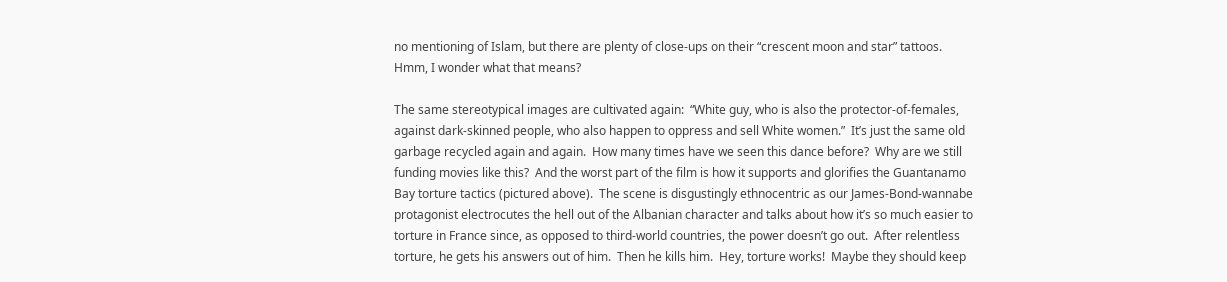no mentioning of Islam, but there are plenty of close-ups on their “crescent moon and star” tattoos.  Hmm, I wonder what that means?

The same stereotypical images are cultivated again:  “White guy, who is also the protector-of-females, against dark-skinned people, who also happen to oppress and sell White women.”  It’s just the same old garbage recycled again and again.  How many times have we seen this dance before?  Why are we still funding movies like this?  And the worst part of the film is how it supports and glorifies the Guantanamo Bay torture tactics (pictured above).  The scene is disgustingly ethnocentric as our James-Bond-wannabe protagonist electrocutes the hell out of the Albanian character and talks about how it’s so much easier to torture in France since, as opposed to third-world countries, the power doesn’t go out.  After relentless torture, he gets his answers out of him.  Then he kills him.  Hey, torture works!  Maybe they should keep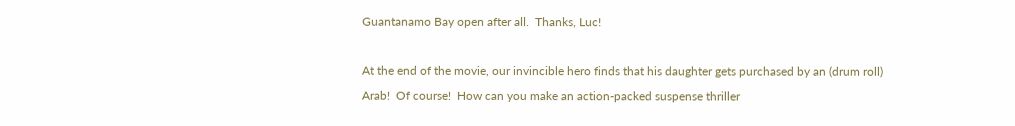Guantanamo Bay open after all.  Thanks, Luc!

At the end of the movie, our invincible hero finds that his daughter gets purchased by an (drum roll) Arab!  Of course!  How can you make an action-packed suspense thriller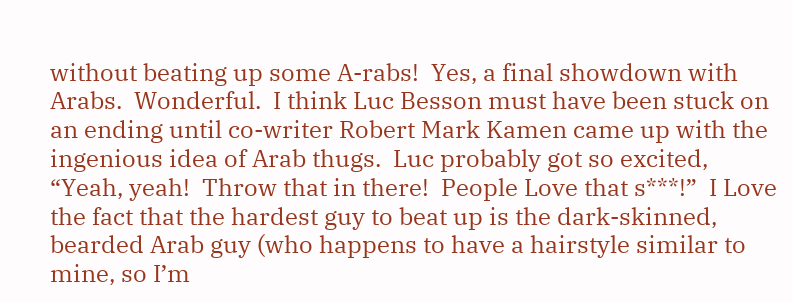without beating up some A-rabs!  Yes, a final showdown with Arabs.  Wonderful.  I think Luc Besson must have been stuck on an ending until co-writer Robert Mark Kamen came up with the ingenious idea of Arab thugs.  Luc probably got so excited, “Yeah, yeah!  Throw that in there!  People Love that s***!”  I Love the fact that the hardest guy to beat up is the dark-skinned, bearded Arab guy (who happens to have a hairstyle similar to mine, so I’m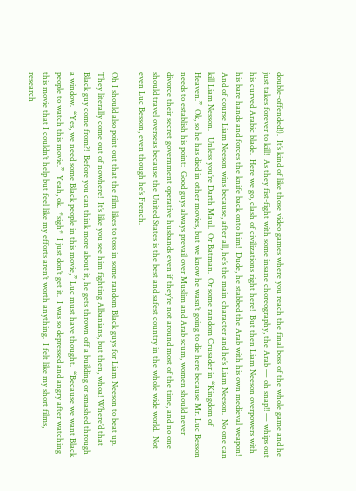double-offended!).  It’s kind of like those video games where you reach the final boss of the whole game and he just takes forever to kill!  As they fist-fight with some insane choreography, the Arab — oh snap!! — whips out his curved Arabic blade.  Here we go, clash of civilizations right here!  But then Liam Neeson overpowers with his bare hands and forces the knife back onto him!  Dude, he stabbed the Arab with his own medieval weapon!  And of course Liam Neeson wins because, after all, he’s the main character and he’s Liam Neeson.  No one can kill Liam Nesson.   Unless you’re Darth Maul.  Or Batman.  Or some random Crusader in “Kingdom of Heaven.”  Ok, so he has died in other movies, but we know he wasn’t going to die here because Mr. Luc Besson needs to establish his point:  Good guys always prevail over Muslim and Arab scum, women should never divorce their secret government operative husbands even if they’re not around most of the time, and no one should travel overseas because the United States is the best and safest country in the whole wide world.  Not even Luc Besson, even though he’s French.

Oh I should also point out that the film likes to toss in some random Black guys for Liam Neeson to beat up.  They literally come out of nowhere!  It’s like you see him fighting Albanians, but then, whoa! Where’d that Black guy come from?!  Before you can think more about it, he gets thrown off a building or smashed through a window.  “Yes, we need some Black people in this movie,” Luc must have thought.  “Because we want Black people to watch this movie.”  Yeah, ok.  *sigh*  I just don’t get it.  I was so depressed and angry after watching this movie that I couldn’t help but feel like my efforts aren’t worth anything.  I felt like my short films, research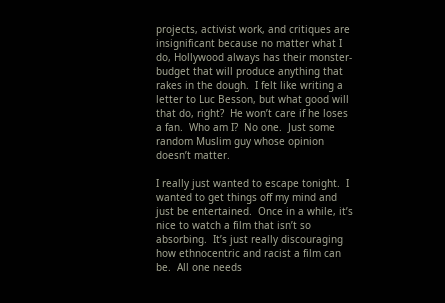projects, activist work, and critiques are insignificant because no matter what I do, Hollywood always has their monster-budget that will produce anything that rakes in the dough.  I felt like writing a letter to Luc Besson, but what good will that do, right?  He won’t care if he loses a fan.  Who am I?  No one.  Just some random Muslim guy whose opinion doesn’t matter.

I really just wanted to escape tonight.  I wanted to get things off my mind and just be entertained.  Once in a while, it’s nice to watch a film that isn’t so absorbing.  It’s just really discouraging how ethnocentric and racist a film can be.  All one needs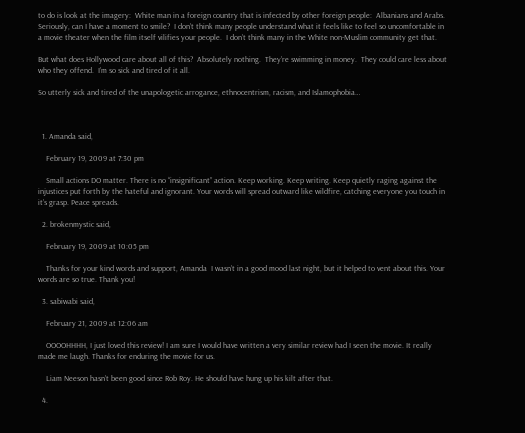to do is look at the imagery:  White man in a foreign country that is infected by other foreign people:  Albanians and Arabs.  Seriously, can I have a moment to smile?  I don’t think many people understand what it feels like to feel so uncomfortable in a movie theater when the film itself vilifies your people.  I don’t think many in the White non-Muslim community get that.

But what does Hollywood care about all of this?  Absolutely nothing.  They’re swimming in money.  They could care less about who they offend.  I’m so sick and tired of it all.

So utterly sick and tired of the unapologetic arrogance, ethnocentrism, racism, and Islamophobia…



  1. Amanda said,

    February 19, 2009 at 7:30 pm

    Small actions DO matter. There is no “insignificant” action. Keep working. Keep writing. Keep quietly raging against the injustices put forth by the hateful and ignorant. Your words will spread outward like wildfire, catching everyone you touch in it’s grasp. Peace spreads.

  2. brokenmystic said,

    February 19, 2009 at 10:05 pm

    Thanks for your kind words and support, Amanda  I wasn’t in a good mood last night, but it helped to vent about this. Your words are so true. Thank you!

  3. sabiwabi said,

    February 21, 2009 at 12:06 am

    OOOOHHHH, I just loved this review! I am sure I would have written a very similar review had I seen the movie. It really made me laugh. Thanks for enduring the movie for us.

    Liam Neeson hasn’t been good since Rob Roy. He should have hung up his kilt after that.

  4.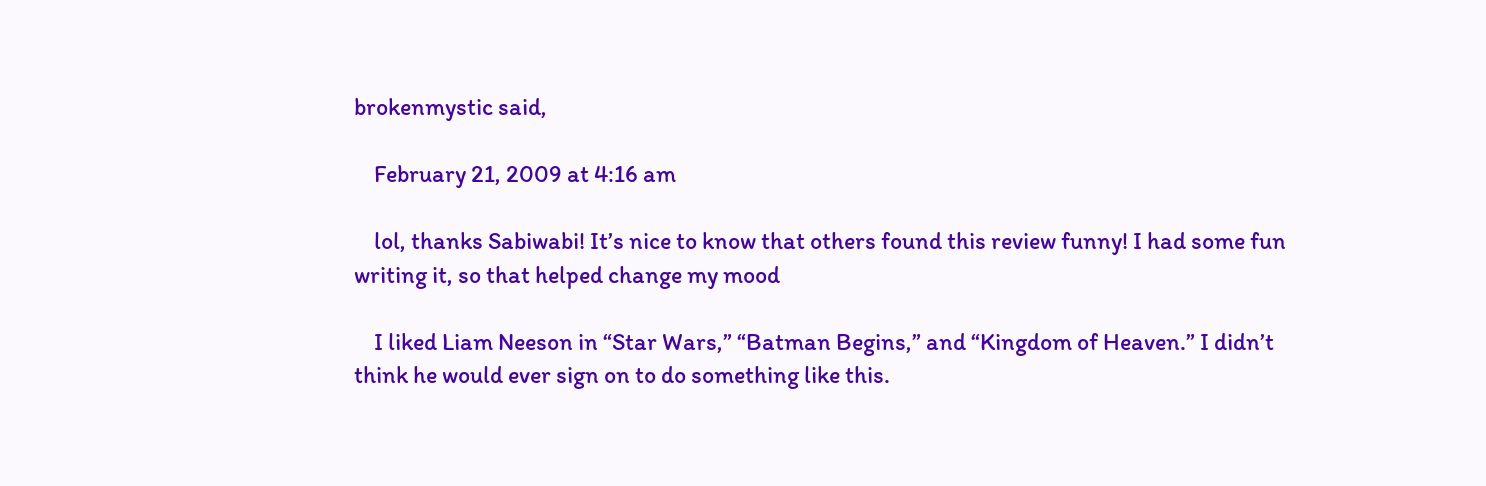brokenmystic said,

    February 21, 2009 at 4:16 am

    lol, thanks Sabiwabi! It’s nice to know that others found this review funny! I had some fun writing it, so that helped change my mood

    I liked Liam Neeson in “Star Wars,” “Batman Begins,” and “Kingdom of Heaven.” I didn’t think he would ever sign on to do something like this.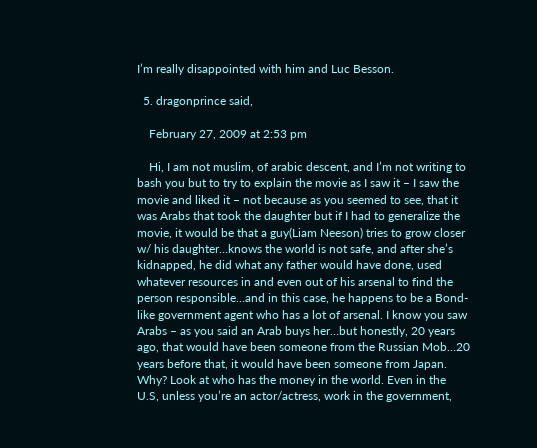I’m really disappointed with him and Luc Besson.

  5. dragonprince said,

    February 27, 2009 at 2:53 pm

    Hi, I am not muslim, of arabic descent, and I’m not writing to bash you but to try to explain the movie as I saw it – I saw the movie and liked it – not because as you seemed to see, that it was Arabs that took the daughter but if I had to generalize the movie, it would be that a guy(Liam Neeson) tries to grow closer w/ his daughter…knows the world is not safe, and after she’s kidnapped, he did what any father would have done, used whatever resources in and even out of his arsenal to find the person responsible…and in this case, he happens to be a Bond-like government agent who has a lot of arsenal. I know you saw Arabs – as you said an Arab buys her…but honestly, 20 years ago, that would have been someone from the Russian Mob…20 years before that, it would have been someone from Japan. Why? Look at who has the money in the world. Even in the U.S, unless you’re an actor/actress, work in the government,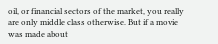oil, or financial sectors of the market, you really are only middle class otherwise. But if a movie was made about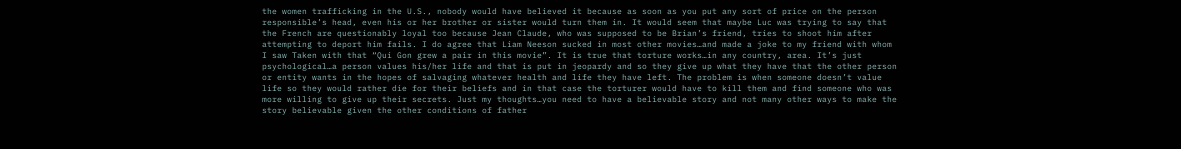the women trafficking in the U.S., nobody would have believed it because as soon as you put any sort of price on the person responsible’s head, even his or her brother or sister would turn them in. It would seem that maybe Luc was trying to say that the French are questionably loyal too because Jean Claude, who was supposed to be Brian’s friend, tries to shoot him after attempting to deport him fails. I do agree that Liam Neeson sucked in most other movies…and made a joke to my friend with whom I saw Taken with that “Qui Gon grew a pair in this movie”. It is true that torture works…in any country, area. It’s just psychological…a person values his/her life and that is put in jeopardy and so they give up what they have that the other person or entity wants in the hopes of salvaging whatever health and life they have left. The problem is when someone doesn’t value life so they would rather die for their beliefs and in that case the torturer would have to kill them and find someone who was more willing to give up their secrets. Just my thoughts…you need to have a believable story and not many other ways to make the story believable given the other conditions of father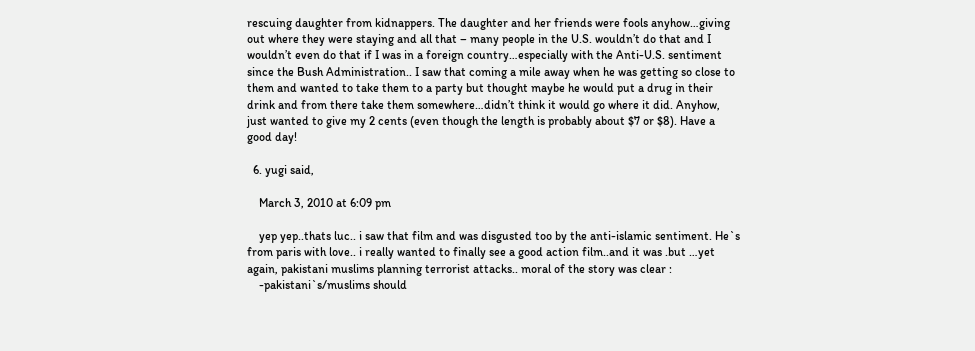rescuing daughter from kidnappers. The daughter and her friends were fools anyhow…giving out where they were staying and all that – many people in the U.S. wouldn’t do that and I wouldn’t even do that if I was in a foreign country…especially with the Anti-U.S. sentiment since the Bush Administration.. I saw that coming a mile away when he was getting so close to them and wanted to take them to a party but thought maybe he would put a drug in their drink and from there take them somewhere…didn’t think it would go where it did. Anyhow, just wanted to give my 2 cents (even though the length is probably about $7 or $8). Have a good day!

  6. yugi said,

    March 3, 2010 at 6:09 pm

    yep yep..thats luc.. i saw that film and was disgusted too by the anti-islamic sentiment. He`s from paris with love.. i really wanted to finally see a good action film..and it was .but …yet again, pakistani muslims planning terrorist attacks.. moral of the story was clear :
    -pakistani`s/muslims should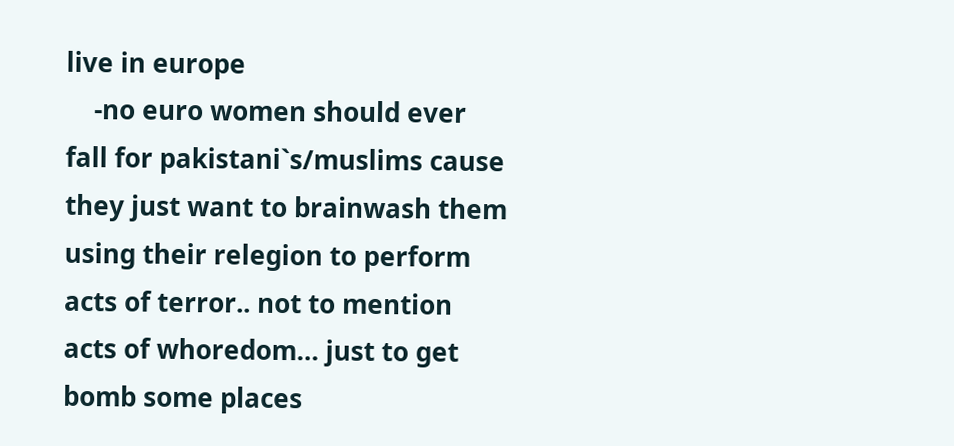live in europe
    -no euro women should ever fall for pakistani`s/muslims cause they just want to brainwash them using their relegion to perform acts of terror.. not to mention acts of whoredom… just to get bomb some places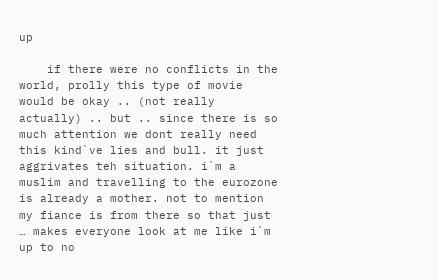up

    if there were no conflicts in the world, prolly this type of movie would be okay .. (not really actually) .. but .. since there is so much attention we dont really need this kind`ve lies and bull. it just aggrivates teh situation. i`m a muslim and travelling to the eurozone is already a mother. not to mention my fiance is from there so that just … makes everyone look at me like i`m up to no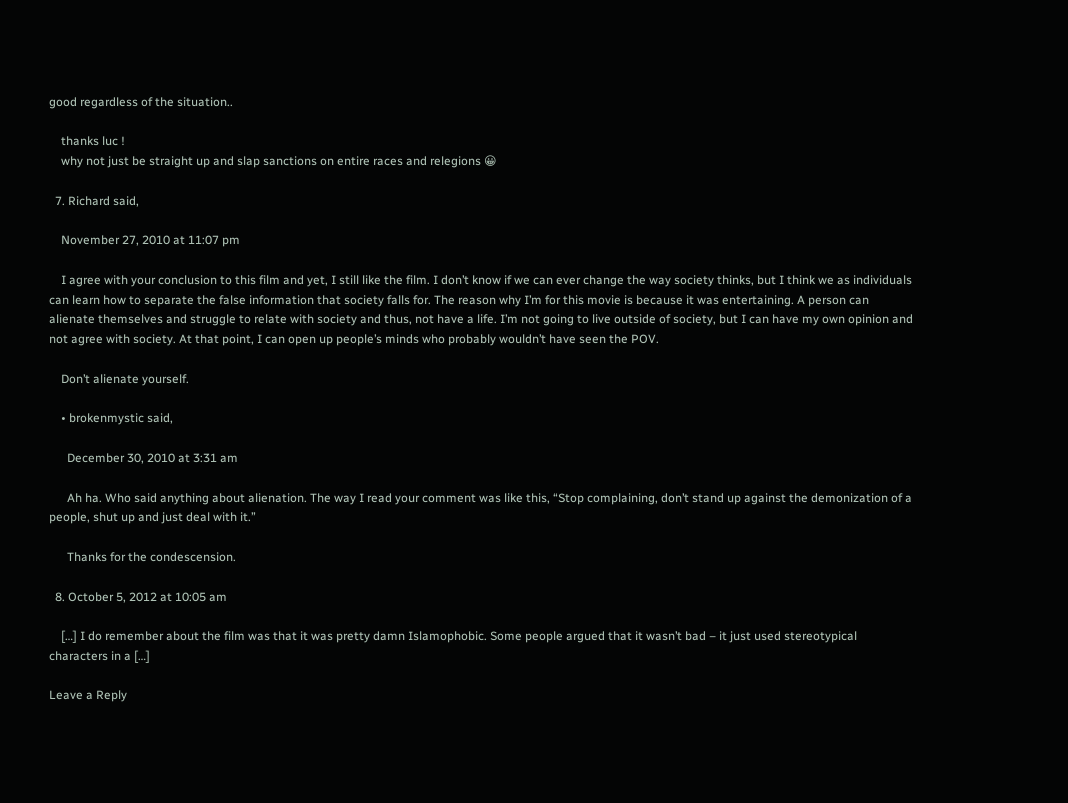good regardless of the situation..

    thanks luc !
    why not just be straight up and slap sanctions on entire races and relegions 😀

  7. Richard said,

    November 27, 2010 at 11:07 pm

    I agree with your conclusion to this film and yet, I still like the film. I don’t know if we can ever change the way society thinks, but I think we as individuals can learn how to separate the false information that society falls for. The reason why I’m for this movie is because it was entertaining. A person can alienate themselves and struggle to relate with society and thus, not have a life. I’m not going to live outside of society, but I can have my own opinion and not agree with society. At that point, I can open up people’s minds who probably wouldn’t have seen the POV.

    Don’t alienate yourself.

    • brokenmystic said,

      December 30, 2010 at 3:31 am

      Ah ha. Who said anything about alienation. The way I read your comment was like this, “Stop complaining, don’t stand up against the demonization of a people, shut up and just deal with it.”

      Thanks for the condescension.

  8. October 5, 2012 at 10:05 am

    […] I do remember about the film was that it was pretty damn Islamophobic. Some people argued that it wasn’t bad – it just used stereotypical characters in a […]

Leave a Reply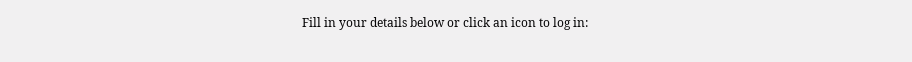Fill in your details below or click an icon to log in: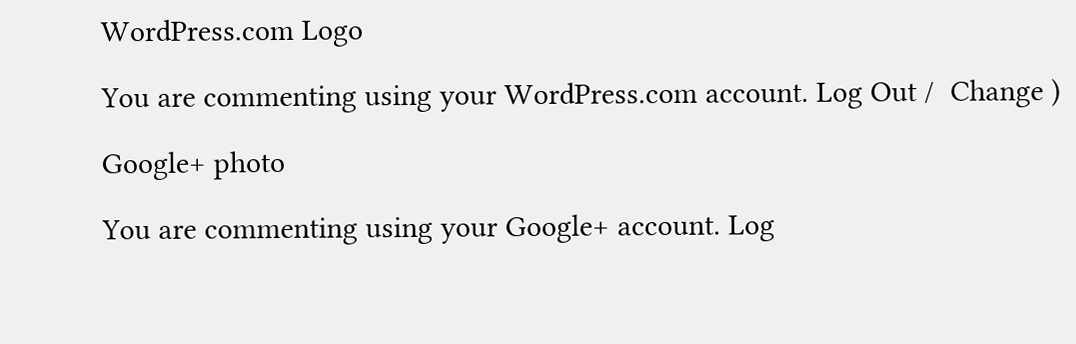WordPress.com Logo

You are commenting using your WordPress.com account. Log Out /  Change )

Google+ photo

You are commenting using your Google+ account. Log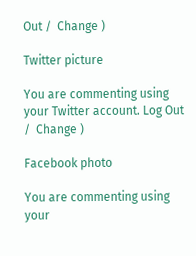Out /  Change )

Twitter picture

You are commenting using your Twitter account. Log Out /  Change )

Facebook photo

You are commenting using your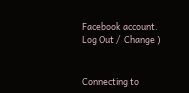Facebook account. Log Out /  Change )


Connecting to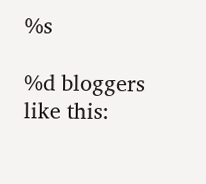%s

%d bloggers like this: